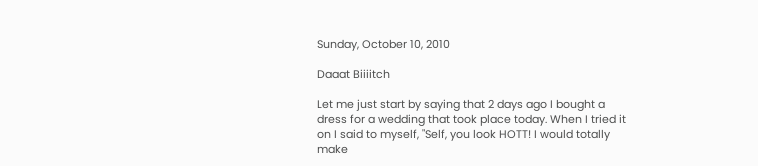Sunday, October 10, 2010

Daaat Biiiitch

Let me just start by saying that 2 days ago I bought a dress for a wedding that took place today. When I tried it on I said to myself, "Self, you look HOTT! I would totally make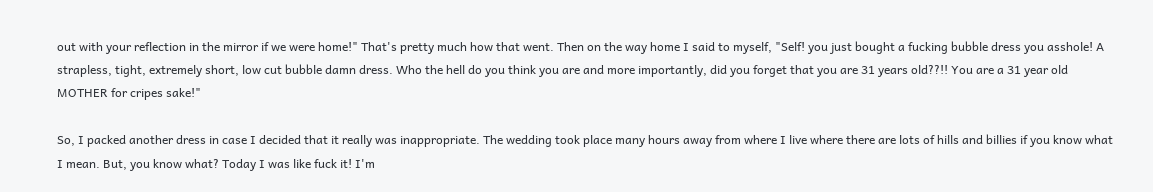out with your reflection in the mirror if we were home!" That's pretty much how that went. Then on the way home I said to myself, "Self! you just bought a fucking bubble dress you asshole! A strapless, tight, extremely short, low cut bubble damn dress. Who the hell do you think you are and more importantly, did you forget that you are 31 years old??!! You are a 31 year old MOTHER for cripes sake!"

So, I packed another dress in case I decided that it really was inappropriate. The wedding took place many hours away from where I live where there are lots of hills and billies if you know what I mean. But, you know what? Today I was like fuck it! I'm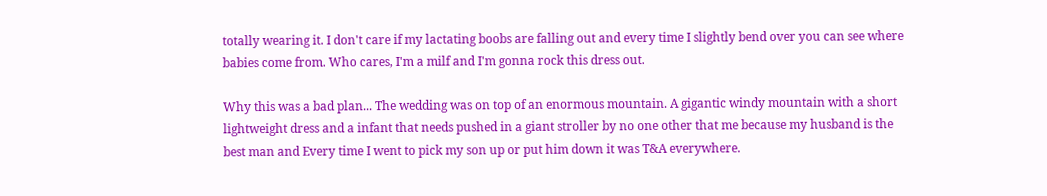totally wearing it. I don't care if my lactating boobs are falling out and every time I slightly bend over you can see where babies come from. Who cares, I'm a milf and I'm gonna rock this dress out.

Why this was a bad plan... The wedding was on top of an enormous mountain. A gigantic windy mountain with a short lightweight dress and a infant that needs pushed in a giant stroller by no one other that me because my husband is the best man and Every time I went to pick my son up or put him down it was T&A everywhere.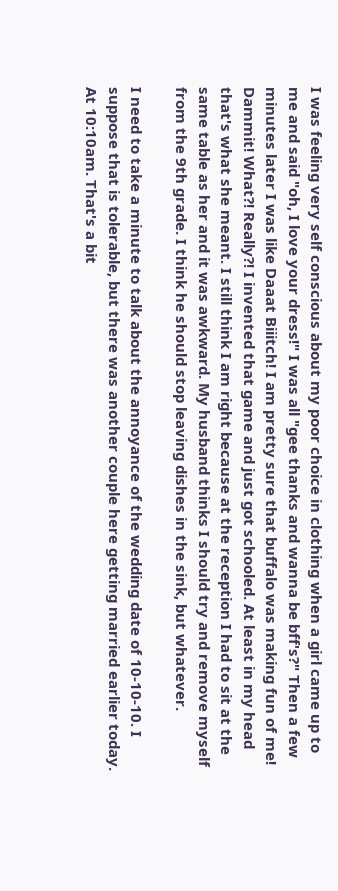I was feeling very self conscious about my poor choice in clothing when a girl came up to me and said "oh, I love your dress!" I was all "gee thanks and wanna be bff's?" Then a few minutes later I was like Daaat Biiitch! I am pretty sure that buffalo was making fun of me! Dammit! What?! Really?! I invented that game and just got schooled. At least in my head that's what she meant. I still think I am right because at the reception I had to sit at the same table as her and it was awkward. My husband thinks I should try and remove myself from the 9th grade. I think he should stop leaving dishes in the sink, but whatever.

I need to take a minute to talk about the annoyance of the wedding date of 10-10-10. I suppose that is tolerable, but there was another couple here getting married earlier today. At 10:10am. That's a bit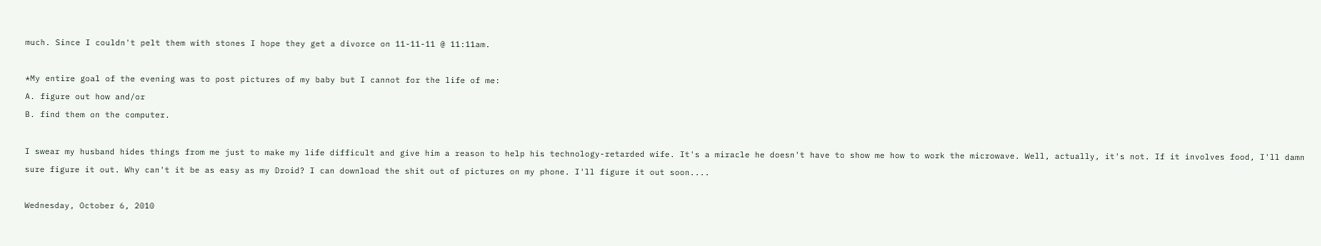much. Since I couldn't pelt them with stones I hope they get a divorce on 11-11-11 @ 11:11am.

*My entire goal of the evening was to post pictures of my baby but I cannot for the life of me:
A. figure out how and/or
B. find them on the computer.

I swear my husband hides things from me just to make my life difficult and give him a reason to help his technology-retarded wife. It's a miracle he doesn't have to show me how to work the microwave. Well, actually, it's not. If it involves food, I'll damn sure figure it out. Why can't it be as easy as my Droid? I can download the shit out of pictures on my phone. I'll figure it out soon....

Wednesday, October 6, 2010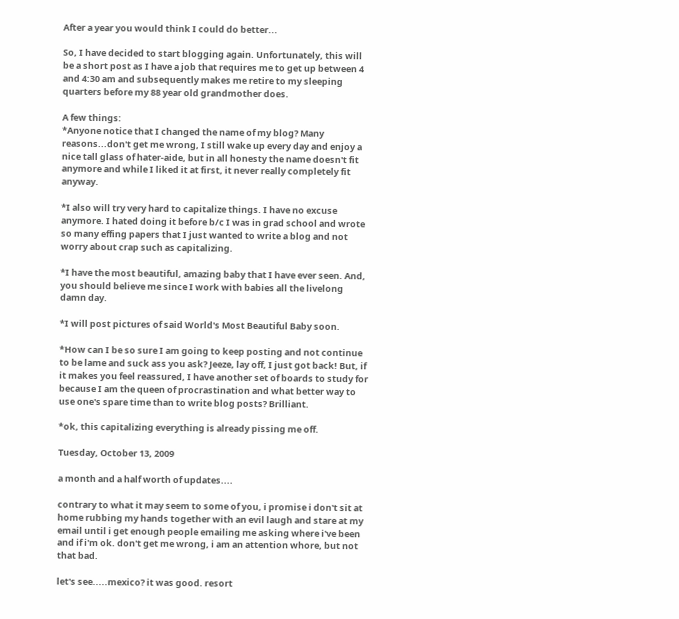After a year you would think I could do better...

So, I have decided to start blogging again. Unfortunately, this will be a short post as I have a job that requires me to get up between 4 and 4:30 am and subsequently makes me retire to my sleeping quarters before my 88 year old grandmother does.

A few things:
*Anyone notice that I changed the name of my blog? Many reasons...don't get me wrong, I still wake up every day and enjoy a nice tall glass of hater-aide, but in all honesty the name doesn't fit anymore and while I liked it at first, it never really completely fit anyway.

*I also will try very hard to capitalize things. I have no excuse anymore. I hated doing it before b/c I was in grad school and wrote so many effing papers that I just wanted to write a blog and not worry about crap such as capitalizing.

*I have the most beautiful, amazing baby that I have ever seen. And, you should believe me since I work with babies all the livelong damn day.

*I will post pictures of said World's Most Beautiful Baby soon.

*How can I be so sure I am going to keep posting and not continue to be lame and suck ass you ask? Jeeze, lay off, I just got back! But, if it makes you feel reassured, I have another set of boards to study for because I am the queen of procrastination and what better way to use one's spare time than to write blog posts? Brilliant.

*ok, this capitalizing everything is already pissing me off.

Tuesday, October 13, 2009

a month and a half worth of updates....

contrary to what it may seem to some of you, i promise i don't sit at home rubbing my hands together with an evil laugh and stare at my email until i get enough people emailing me asking where i've been and if i'm ok. don't get me wrong, i am an attention whore, but not that bad.

let's see.....mexico? it was good. resort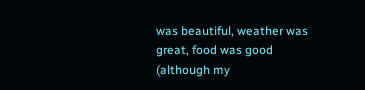was beautiful, weather was great, food was good (although my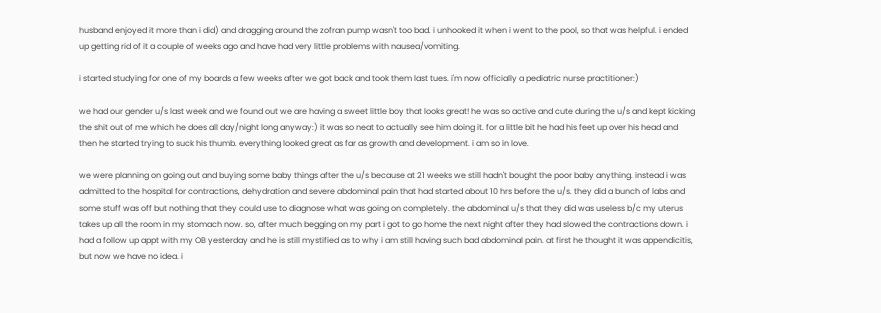husband enjoyed it more than i did) and dragging around the zofran pump wasn't too bad. i unhooked it when i went to the pool, so that was helpful. i ended up getting rid of it a couple of weeks ago and have had very little problems with nausea/vomiting.

i started studying for one of my boards a few weeks after we got back and took them last tues. i'm now officially a pediatric nurse practitioner:)

we had our gender u/s last week and we found out we are having a sweet little boy that looks great! he was so active and cute during the u/s and kept kicking the shit out of me which he does all day/night long anyway:) it was so neat to actually see him doing it. for a little bit he had his feet up over his head and then he started trying to suck his thumb. everything looked great as far as growth and development. i am so in love.

we were planning on going out and buying some baby things after the u/s because at 21 weeks we still hadn't bought the poor baby anything. instead i was admitted to the hospital for contractions, dehydration and severe abdominal pain that had started about 10 hrs before the u/s. they did a bunch of labs and some stuff was off but nothing that they could use to diagnose what was going on completely. the abdominal u/s that they did was useless b/c my uterus takes up all the room in my stomach now. so, after much begging on my part i got to go home the next night after they had slowed the contractions down. i had a follow up appt with my OB yesterday and he is still mystified as to why i am still having such bad abdominal pain. at first he thought it was appendicitis, but now we have no idea. i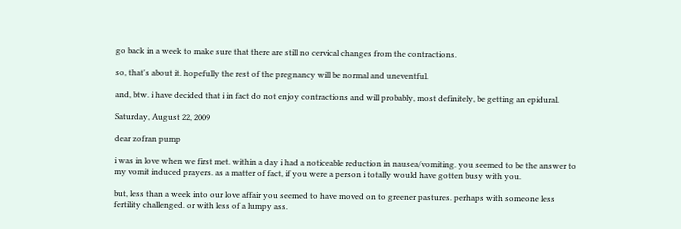go back in a week to make sure that there are still no cervical changes from the contractions.

so, that's about it. hopefully the rest of the pregnancy will be normal and uneventful.

and, btw. i have decided that i in fact do not enjoy contractions and will probably, most definitely, be getting an epidural.

Saturday, August 22, 2009

dear zofran pump

i was in love when we first met. within a day i had a noticeable reduction in nausea/vomiting. you seemed to be the answer to my vomit induced prayers. as a matter of fact, if you were a person i totally would have gotten busy with you.

but, less than a week into our love affair you seemed to have moved on to greener pastures. perhaps with someone less fertility challenged. or with less of a lumpy ass.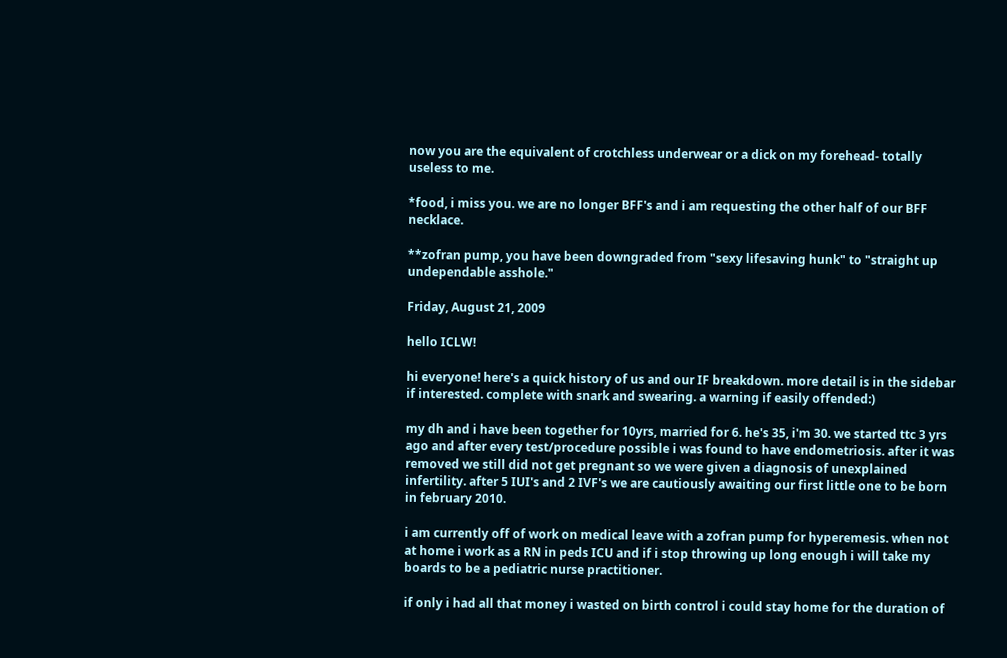now you are the equivalent of crotchless underwear or a dick on my forehead- totally useless to me.

*food, i miss you. we are no longer BFF's and i am requesting the other half of our BFF necklace.

**zofran pump, you have been downgraded from "sexy lifesaving hunk" to "straight up undependable asshole."

Friday, August 21, 2009

hello ICLW!

hi everyone! here's a quick history of us and our IF breakdown. more detail is in the sidebar if interested. complete with snark and swearing. a warning if easily offended:)

my dh and i have been together for 10yrs, married for 6. he's 35, i'm 30. we started ttc 3 yrs ago and after every test/procedure possible i was found to have endometriosis. after it was removed we still did not get pregnant so we were given a diagnosis of unexplained infertility. after 5 IUI's and 2 IVF's we are cautiously awaiting our first little one to be born in february 2010.

i am currently off of work on medical leave with a zofran pump for hyperemesis. when not at home i work as a RN in peds ICU and if i stop throwing up long enough i will take my boards to be a pediatric nurse practitioner.

if only i had all that money i wasted on birth control i could stay home for the duration of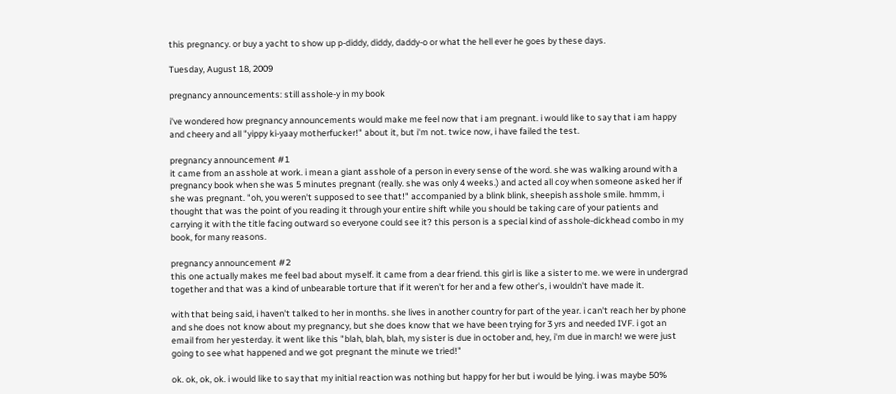this pregnancy. or buy a yacht to show up p-diddy, diddy, daddy-o or what the hell ever he goes by these days.

Tuesday, August 18, 2009

pregnancy announcements: still asshole-y in my book

i've wondered how pregnancy announcements would make me feel now that i am pregnant. i would like to say that i am happy and cheery and all "yippy ki-yaay motherfucker!" about it, but i'm not. twice now, i have failed the test.

pregnancy announcement #1
it came from an asshole at work. i mean a giant asshole of a person in every sense of the word. she was walking around with a pregnancy book when she was 5 minutes pregnant (really. she was only 4 weeks.) and acted all coy when someone asked her if she was pregnant. "oh, you weren't supposed to see that!" accompanied by a blink blink, sheepish asshole smile. hmmm, i thought that was the point of you reading it through your entire shift while you should be taking care of your patients and carrying it with the title facing outward so everyone could see it? this person is a special kind of asshole-dickhead combo in my book, for many reasons.

pregnancy announcement #2
this one actually makes me feel bad about myself. it came from a dear friend. this girl is like a sister to me. we were in undergrad together and that was a kind of unbearable torture that if it weren't for her and a few other's, i wouldn't have made it.

with that being said, i haven't talked to her in months. she lives in another country for part of the year. i can't reach her by phone and she does not know about my pregnancy, but she does know that we have been trying for 3 yrs and needed IVF. i got an email from her yesterday. it went like this "blah, blah, blah, my sister is due in october and, hey, i'm due in march! we were just going to see what happened and we got pregnant the minute we tried!"

ok. ok, ok, ok. i would like to say that my initial reaction was nothing but happy for her but i would be lying. i was maybe 50%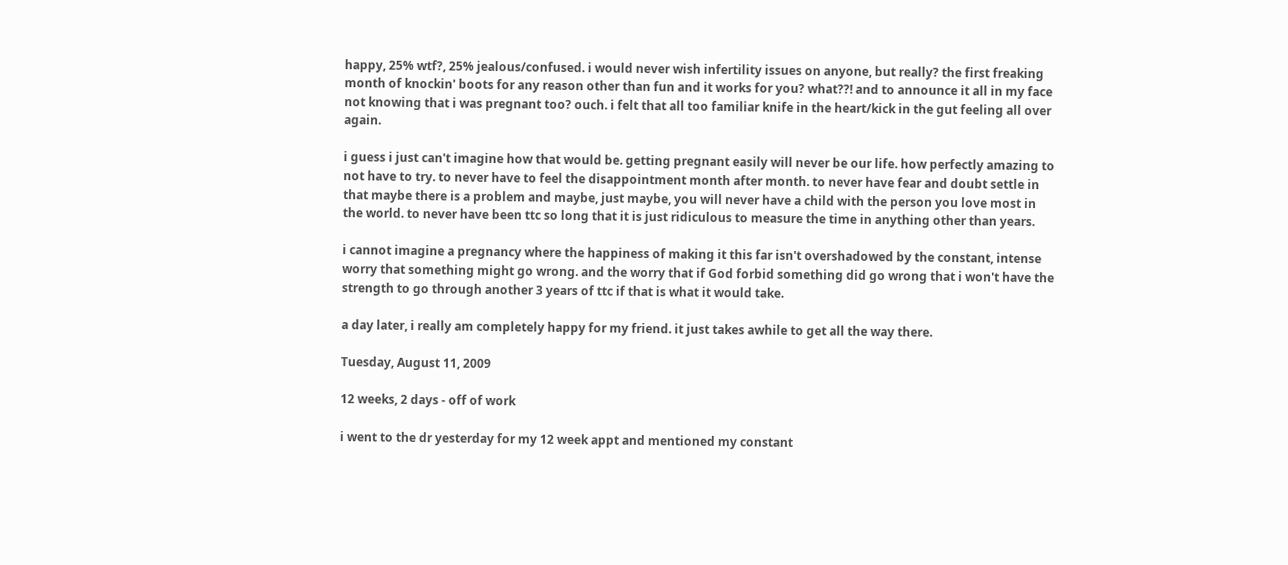happy, 25% wtf?, 25% jealous/confused. i would never wish infertility issues on anyone, but really? the first freaking month of knockin' boots for any reason other than fun and it works for you? what??! and to announce it all in my face not knowing that i was pregnant too? ouch. i felt that all too familiar knife in the heart/kick in the gut feeling all over again.

i guess i just can't imagine how that would be. getting pregnant easily will never be our life. how perfectly amazing to not have to try. to never have to feel the disappointment month after month. to never have fear and doubt settle in that maybe there is a problem and maybe, just maybe, you will never have a child with the person you love most in the world. to never have been ttc so long that it is just ridiculous to measure the time in anything other than years.

i cannot imagine a pregnancy where the happiness of making it this far isn't overshadowed by the constant, intense worry that something might go wrong. and the worry that if God forbid something did go wrong that i won't have the strength to go through another 3 years of ttc if that is what it would take.

a day later, i really am completely happy for my friend. it just takes awhile to get all the way there.

Tuesday, August 11, 2009

12 weeks, 2 days - off of work

i went to the dr yesterday for my 12 week appt and mentioned my constant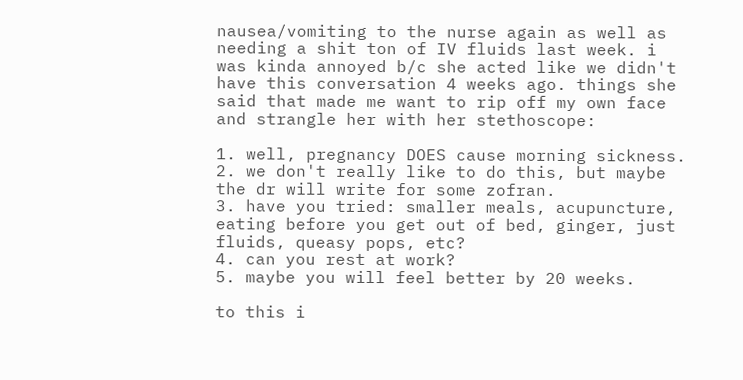nausea/vomiting to the nurse again as well as needing a shit ton of IV fluids last week. i was kinda annoyed b/c she acted like we didn't have this conversation 4 weeks ago. things she said that made me want to rip off my own face and strangle her with her stethoscope:

1. well, pregnancy DOES cause morning sickness.
2. we don't really like to do this, but maybe the dr will write for some zofran.
3. have you tried: smaller meals, acupuncture, eating before you get out of bed, ginger, just fluids, queasy pops, etc?
4. can you rest at work?
5. maybe you will feel better by 20 weeks.

to this i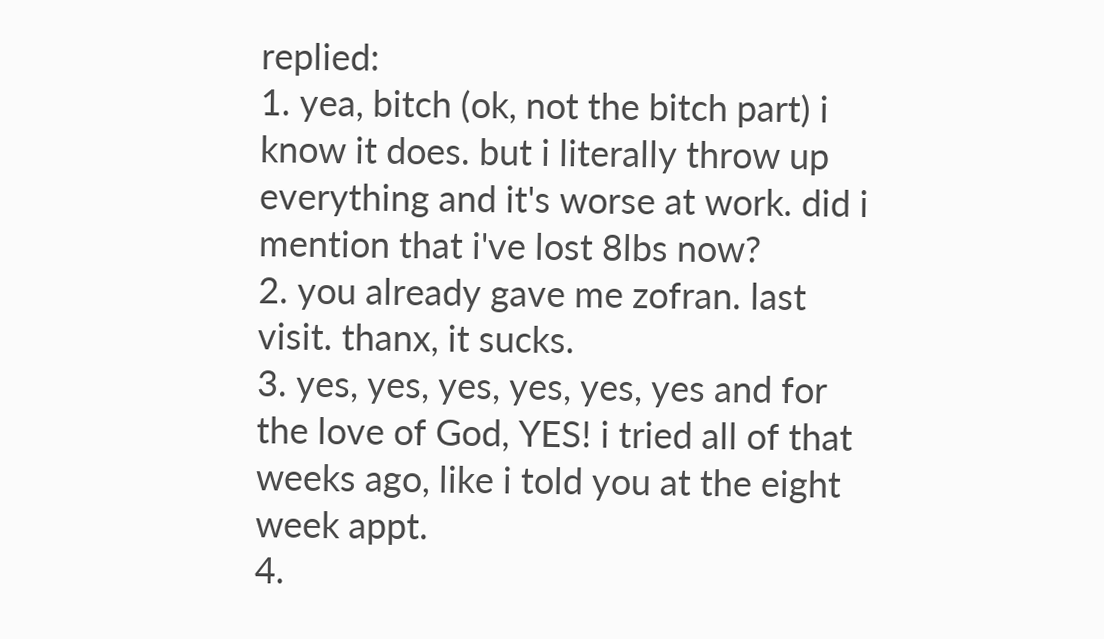replied:
1. yea, bitch (ok, not the bitch part) i know it does. but i literally throw up everything and it's worse at work. did i mention that i've lost 8lbs now?
2. you already gave me zofran. last visit. thanx, it sucks.
3. yes, yes, yes, yes, yes, yes and for the love of God, YES! i tried all of that weeks ago, like i told you at the eight week appt.
4.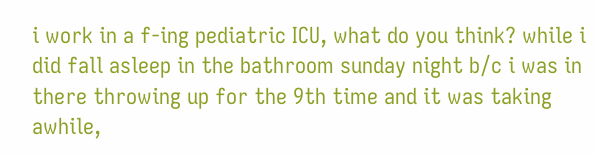i work in a f-ing pediatric ICU, what do you think? while i did fall asleep in the bathroom sunday night b/c i was in there throwing up for the 9th time and it was taking awhile,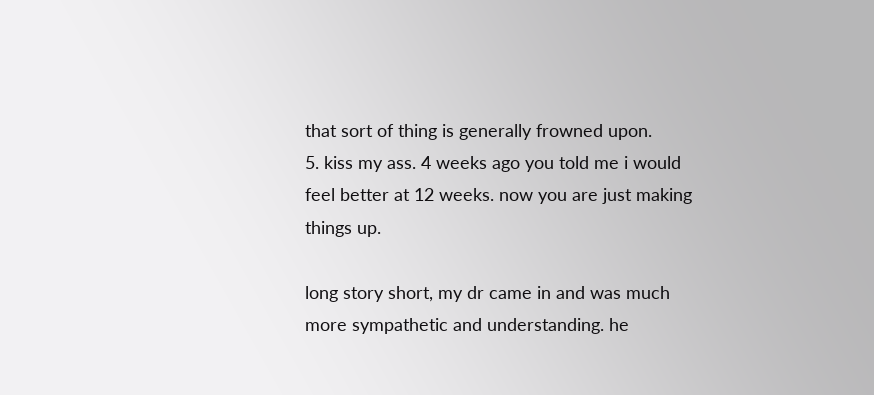that sort of thing is generally frowned upon.
5. kiss my ass. 4 weeks ago you told me i would feel better at 12 weeks. now you are just making things up.

long story short, my dr came in and was much more sympathetic and understanding. he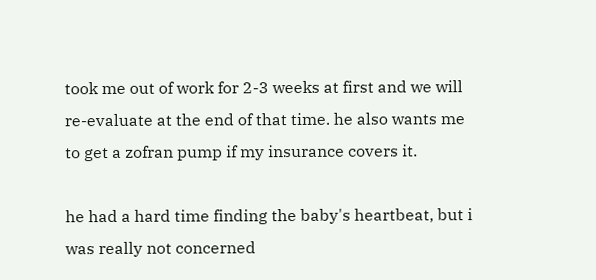took me out of work for 2-3 weeks at first and we will re-evaluate at the end of that time. he also wants me to get a zofran pump if my insurance covers it.

he had a hard time finding the baby's heartbeat, but i was really not concerned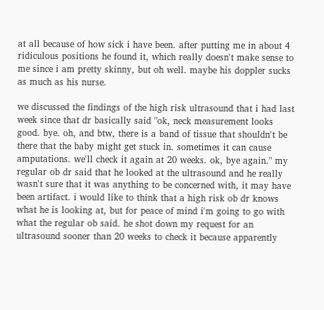at all because of how sick i have been. after putting me in about 4 ridiculous positions he found it, which really doesn't make sense to me since i am pretty skinny, but oh well. maybe his doppler sucks as much as his nurse.

we discussed the findings of the high risk ultrasound that i had last week since that dr basically said "ok, neck measurement looks good. bye. oh, and btw, there is a band of tissue that shouldn't be there that the baby might get stuck in. sometimes it can cause amputations. we'll check it again at 20 weeks. ok, bye again." my regular ob dr said that he looked at the ultrasound and he really wasn't sure that it was anything to be concerned with, it may have been artifact. i would like to think that a high risk ob dr knows what he is looking at, but for peace of mind i'm going to go with what the regular ob said. he shot down my request for an ultrasound sooner than 20 weeks to check it because apparently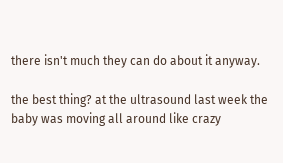there isn't much they can do about it anyway.

the best thing? at the ultrasound last week the baby was moving all around like crazy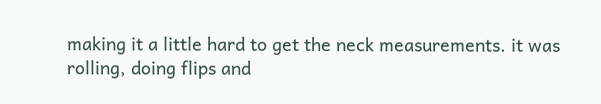making it a little hard to get the neck measurements. it was rolling, doing flips and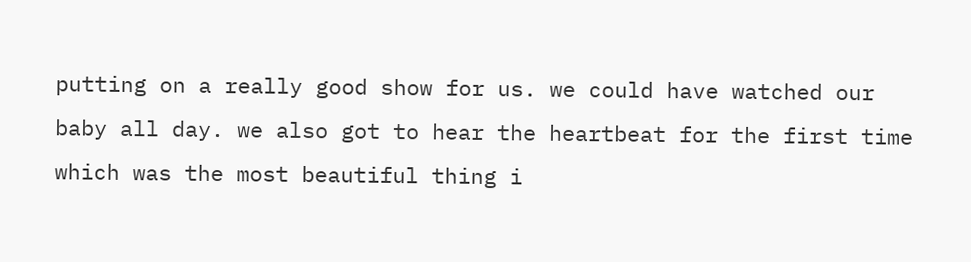putting on a really good show for us. we could have watched our baby all day. we also got to hear the heartbeat for the first time which was the most beautiful thing i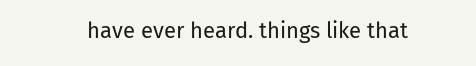have ever heard. things like that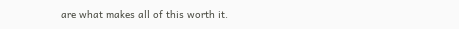are what makes all of this worth it.